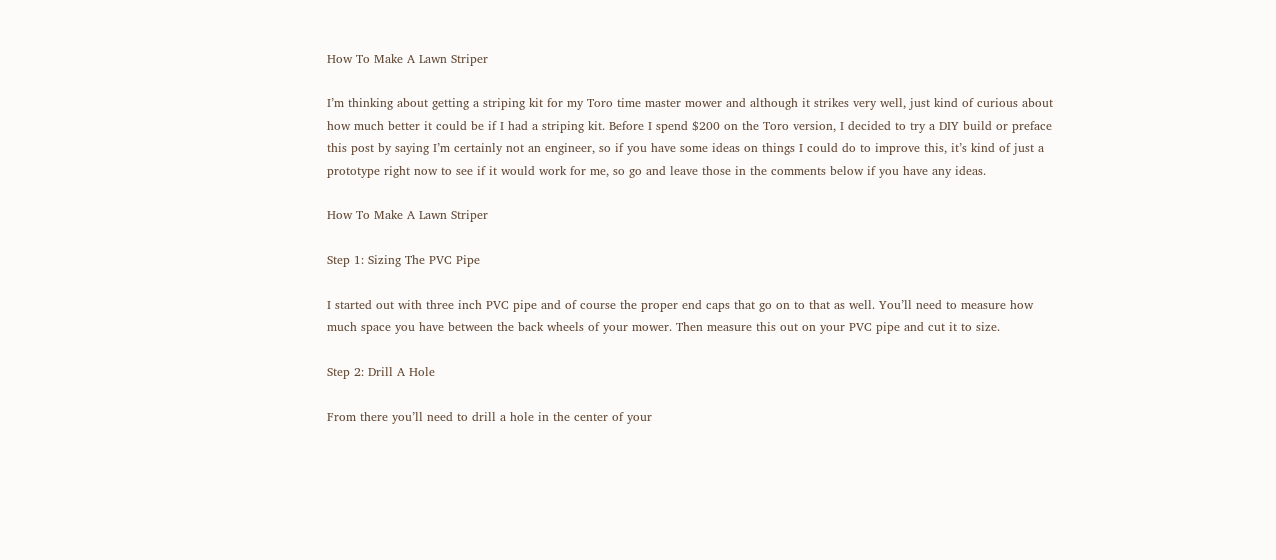How To Make A Lawn Striper

I’m thinking about getting a striping kit for my Toro time master mower and although it strikes very well, just kind of curious about how much better it could be if I had a striping kit. Before I spend $200 on the Toro version, I decided to try a DIY build or preface this post by saying I’m certainly not an engineer, so if you have some ideas on things I could do to improve this, it’s kind of just a prototype right now to see if it would work for me, so go and leave those in the comments below if you have any ideas.

How To Make A Lawn Striper

Step 1: Sizing The PVC Pipe

I started out with three inch PVC pipe and of course the proper end caps that go on to that as well. You’ll need to measure how much space you have between the back wheels of your mower. Then measure this out on your PVC pipe and cut it to size.

Step 2: Drill A Hole

From there you’ll need to drill a hole in the center of your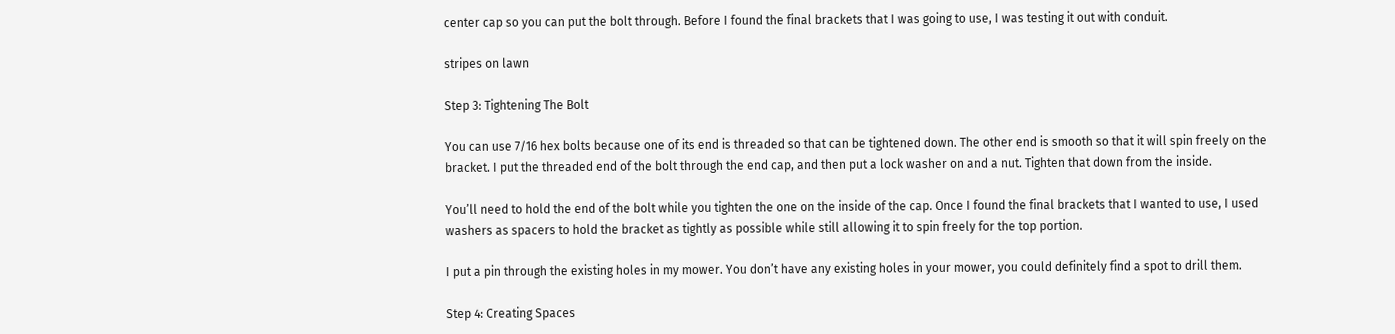center cap so you can put the bolt through. Before I found the final brackets that I was going to use, I was testing it out with conduit.

stripes on lawn

Step 3: Tightening The Bolt

You can use 7/16 hex bolts because one of its end is threaded so that can be tightened down. The other end is smooth so that it will spin freely on the bracket. I put the threaded end of the bolt through the end cap, and then put a lock washer on and a nut. Tighten that down from the inside.

You’ll need to hold the end of the bolt while you tighten the one on the inside of the cap. Once I found the final brackets that I wanted to use, I used washers as spacers to hold the bracket as tightly as possible while still allowing it to spin freely for the top portion.

I put a pin through the existing holes in my mower. You don’t have any existing holes in your mower, you could definitely find a spot to drill them.

Step 4: Creating Spaces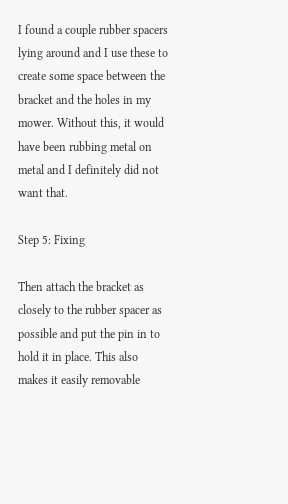I found a couple rubber spacers lying around and I use these to create some space between the bracket and the holes in my mower. Without this, it would have been rubbing metal on metal and I definitely did not want that.

Step 5: Fixing

Then attach the bracket as closely to the rubber spacer as possible and put the pin in to hold it in place. This also makes it easily removable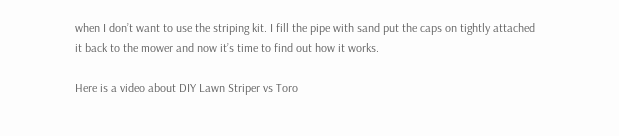when I don’t want to use the striping kit. I fill the pipe with sand put the caps on tightly attached it back to the mower and now it’s time to find out how it works.

Here is a video about DIY Lawn Striper vs Toro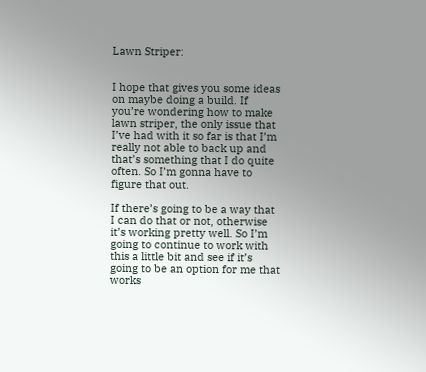Lawn Striper:


I hope that gives you some ideas on maybe doing a build. If you’re wondering how to make lawn striper, the only issue that I’ve had with it so far is that I’m really not able to back up and that’s something that I do quite often. So I’m gonna have to figure that out.

If there’s going to be a way that I can do that or not, otherwise it’s working pretty well. So I’m going to continue to work with this a little bit and see if it’s going to be an option for me that works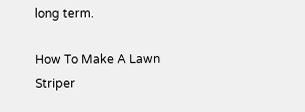long term.

How To Make A Lawn Striper